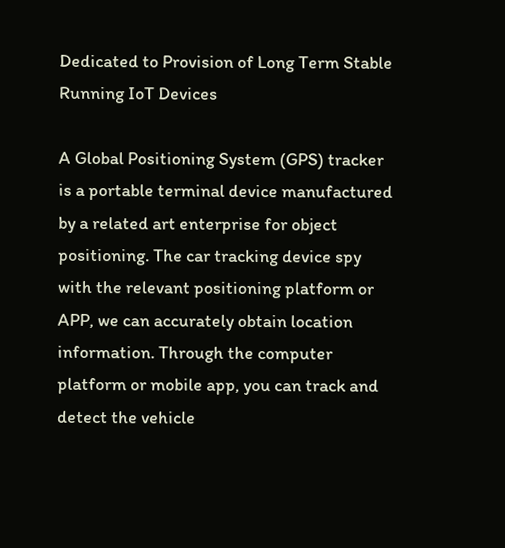Dedicated to Provision of Long Term Stable Running IoT Devices

A Global Positioning System (GPS) tracker is a portable terminal device manufactured by a related art enterprise for object positioning. The car tracking device spy with the relevant positioning platform or APP, we can accurately obtain location information. Through the computer platform or mobile app, you can track and detect the vehicle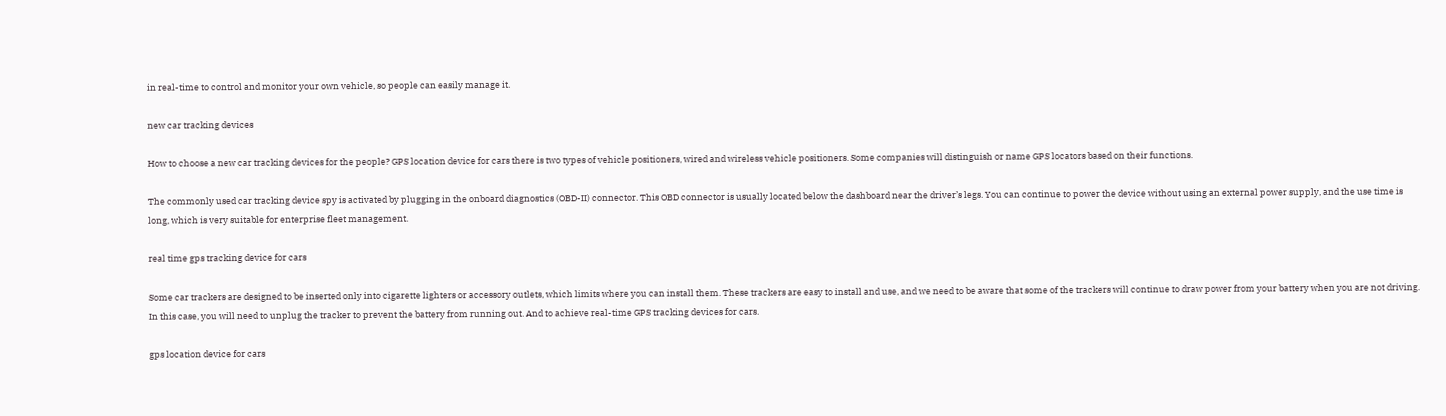in real-time to control and monitor your own vehicle, so people can easily manage it.

new car tracking devices

How to choose a new car tracking devices for the people? GPS location device for cars there is two types of vehicle positioners, wired and wireless vehicle positioners. Some companies will distinguish or name GPS locators based on their functions.

The commonly used car tracking device spy is activated by plugging in the onboard diagnostics (OBD-II) connector. This OBD connector is usually located below the dashboard near the driver’s legs. You can continue to power the device without using an external power supply, and the use time is long, which is very suitable for enterprise fleet management.

real time gps tracking device for cars

Some car trackers are designed to be inserted only into cigarette lighters or accessory outlets, which limits where you can install them. These trackers are easy to install and use, and we need to be aware that some of the trackers will continue to draw power from your battery when you are not driving. In this case, you will need to unplug the tracker to prevent the battery from running out. And to achieve real-time GPS tracking devices for cars.

gps location device for cars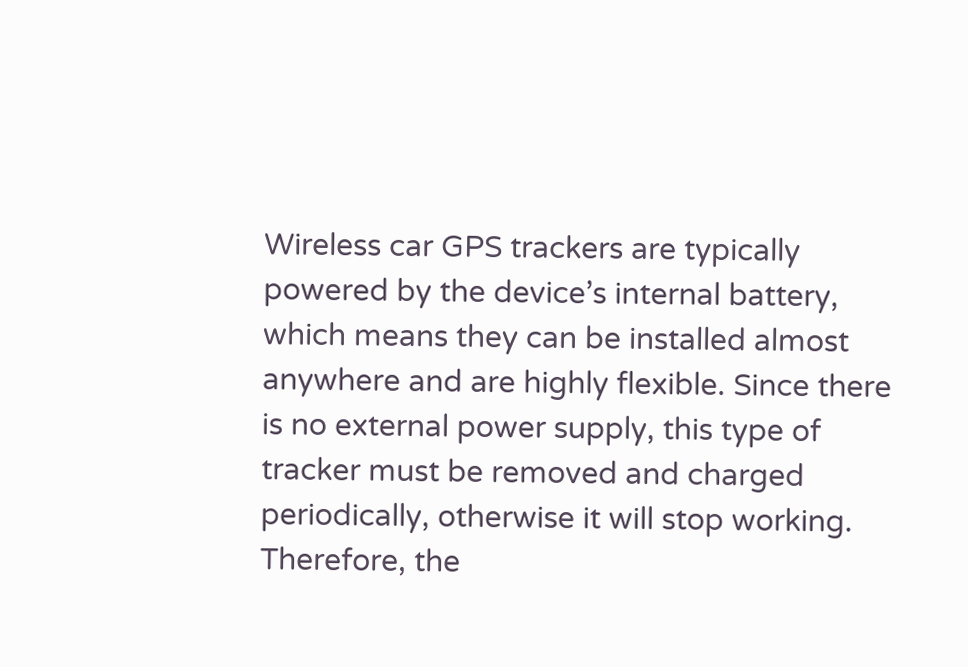Wireless car GPS trackers are typically powered by the device’s internal battery, which means they can be installed almost anywhere and are highly flexible. Since there is no external power supply, this type of tracker must be removed and charged periodically, otherwise it will stop working. Therefore, the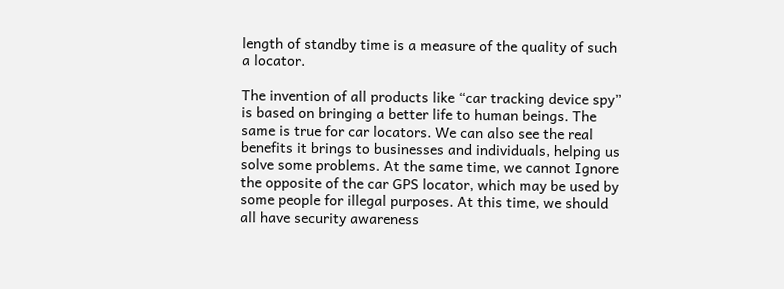length of standby time is a measure of the quality of such a locator.

The invention of all products like “car tracking device spy” is based on bringing a better life to human beings. The same is true for car locators. We can also see the real benefits it brings to businesses and individuals, helping us solve some problems. At the same time, we cannot Ignore the opposite of the car GPS locator, which may be used by some people for illegal purposes. At this time, we should all have security awareness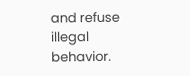and refuse illegal behavior.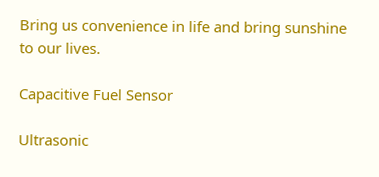Bring us convenience in life and bring sunshine to our lives.

Capacitive Fuel Sensor

Ultrasonic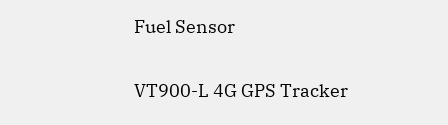Fuel Sensor

VT900-L 4G GPS Tracker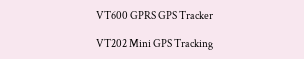VT600 GPRS GPS Tracker

VT202 Mini GPS Tracking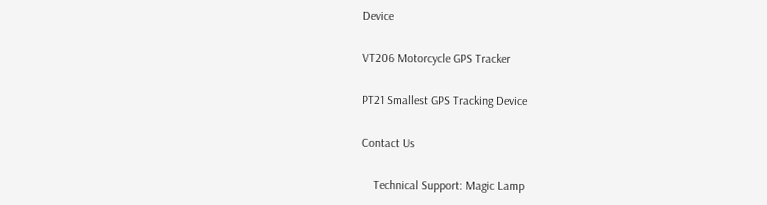Device

VT206 Motorcycle GPS Tracker

PT21 Smallest GPS Tracking Device

Contact Us

    Technical Support: Magic Lamp